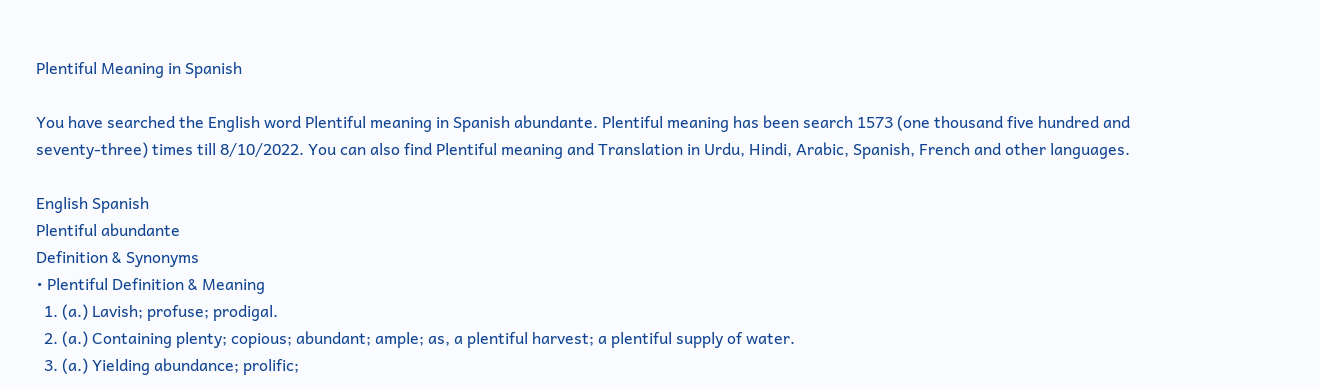Plentiful Meaning in Spanish

You have searched the English word Plentiful meaning in Spanish abundante. Plentiful meaning has been search 1573 (one thousand five hundred and seventy-three) times till 8/10/2022. You can also find Plentiful meaning and Translation in Urdu, Hindi, Arabic, Spanish, French and other languages.

English Spanish
Plentiful abundante
Definition & Synonyms
• Plentiful Definition & Meaning
  1. (a.) Lavish; profuse; prodigal.
  2. (a.) Containing plenty; copious; abundant; ample; as, a plentiful harvest; a plentiful supply of water.
  3. (a.) Yielding abundance; prolific;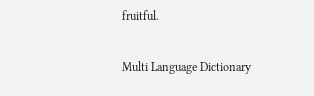fruitful.

Multi Language Dictionary